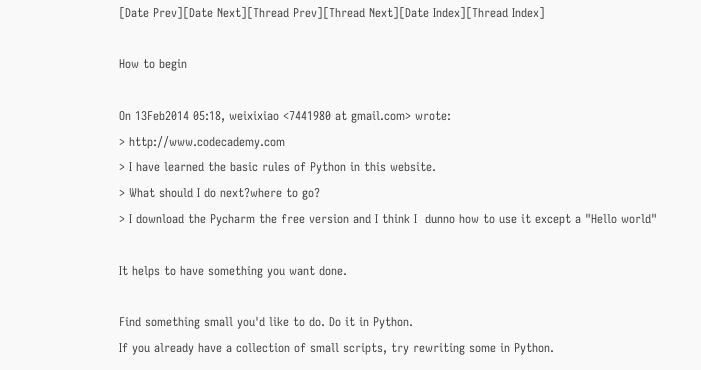[Date Prev][Date Next][Thread Prev][Thread Next][Date Index][Thread Index]

How to begin

On 13Feb2014 05:18, weixixiao <7441980 at gmail.com> wrote:
> http://www.codecademy.com
> I have learned the basic rules of Python in this website.
> What should I do next?where to go?
> I download the Pycharm the free version and I think I  dunno how to use it except a "Hello world"

It helps to have something you want done.

Find something small you'd like to do. Do it in Python.
If you already have a collection of small scripts, try rewriting some in Python.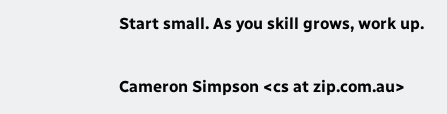Start small. As you skill grows, work up.

Cameron Simpson <cs at zip.com.au>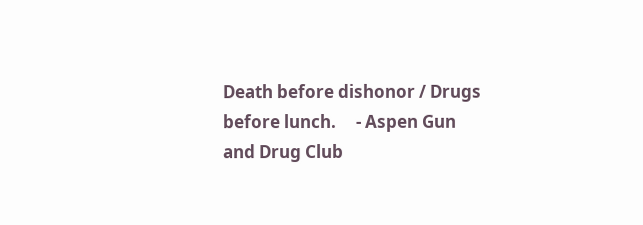Death before dishonor / Drugs before lunch.     - Aspen Gun and Drug Club